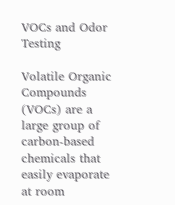VOCs and Odor Testing

Volatile Organic Compounds (VOCs) are a large group of carbon-based chemicals that easily evaporate at room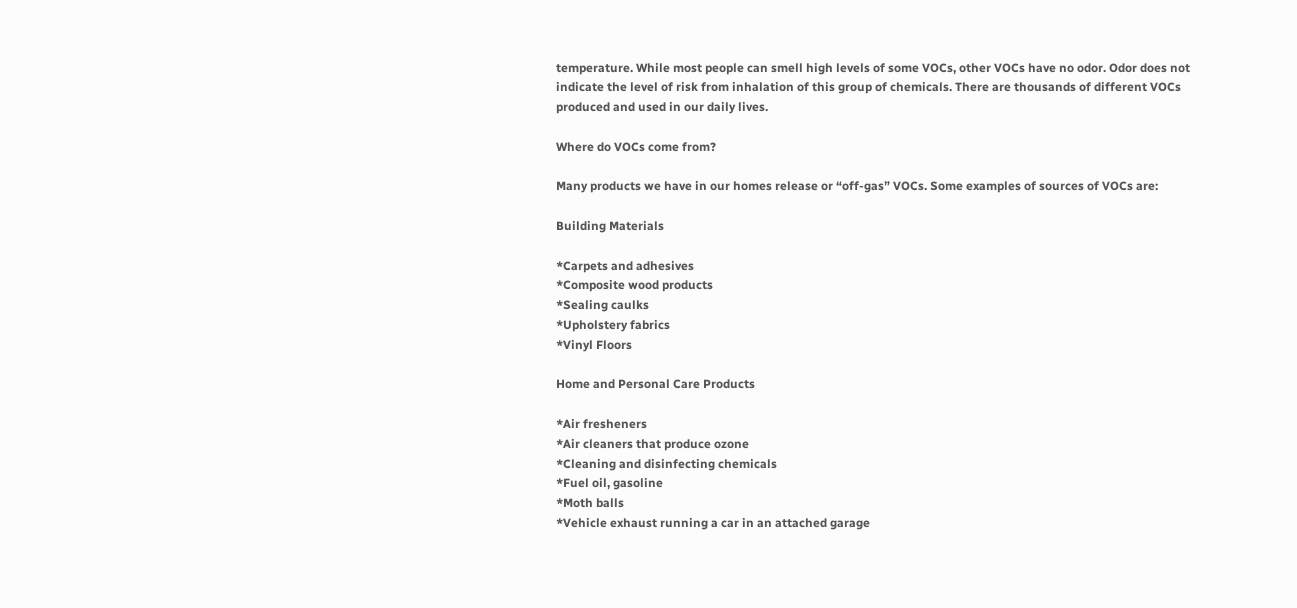temperature. While most people can smell high levels of some VOCs, other VOCs have no odor. Odor does not indicate the level of risk from inhalation of this group of chemicals. There are thousands of different VOCs produced and used in our daily lives.

Where do VOCs come from?

Many products we have in our homes release or “off-gas” VOCs. Some examples of sources of VOCs are:

Building Materials

*Carpets and adhesives
*Composite wood products
*Sealing caulks
*Upholstery fabrics
*Vinyl Floors

Home and Personal Care Products

*Air fresheners
*Air cleaners that produce ozone
*Cleaning and disinfecting chemicals
*Fuel oil, gasoline
*Moth balls
*Vehicle exhaust running a car in an attached garage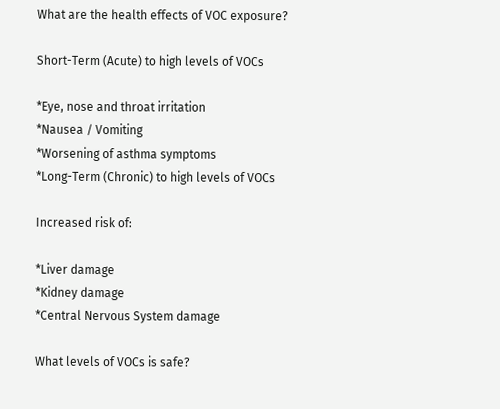What are the health effects of VOC exposure?

Short-Term (Acute) to high levels of VOCs

*Eye, nose and throat irritation
*Nausea / Vomiting
*Worsening of asthma symptoms
*Long-Term (Chronic) to high levels of VOCs

Increased risk of:

*Liver damage
*Kidney damage
*Central Nervous System damage

What levels of VOCs is safe?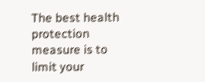The best health protection measure is to limit your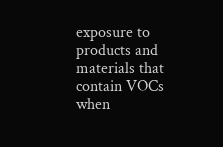exposure to products and materials that contain VOCs when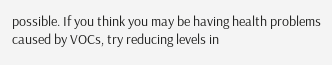possible. If you think you may be having health problems caused by VOCs, try reducing levels in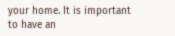your home. It is important to have an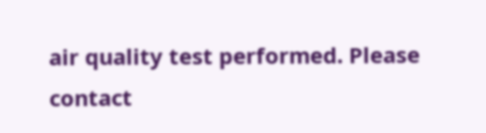air quality test performed. Please contact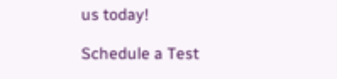us today!

Schedule a Test